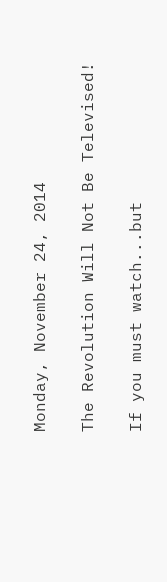Monday, November 24, 2014

The Revolution Will Not Be Televised!

If you must watch...but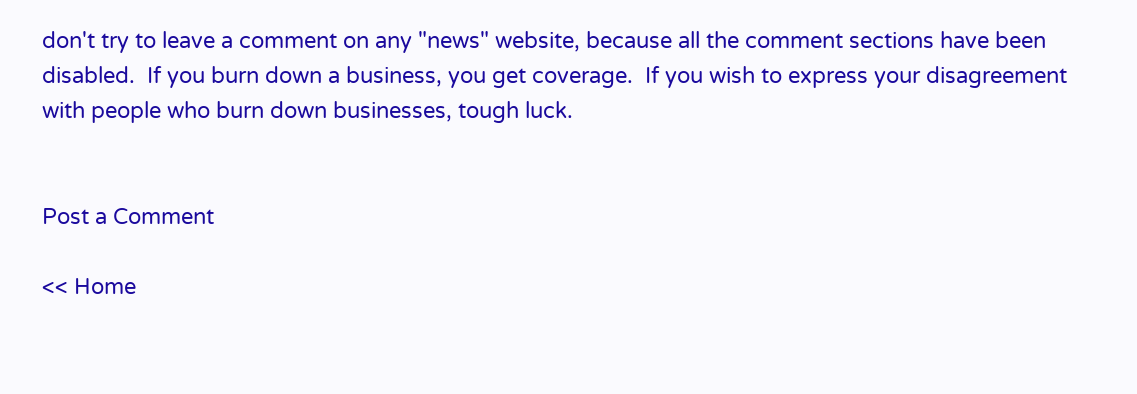don't try to leave a comment on any "news" website, because all the comment sections have been disabled.  If you burn down a business, you get coverage.  If you wish to express your disagreement with people who burn down businesses, tough luck.


Post a Comment

<< Home